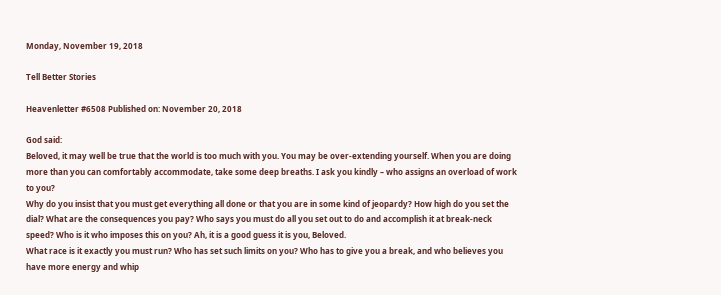Monday, November 19, 2018

Tell Better Stories

Heavenletter #6508 Published on: November 20, 2018

God said:
Beloved, it may well be true that the world is too much with you. You may be over-extending yourself. When you are doing more than you can comfortably accommodate, take some deep breaths. I ask you kindly – who assigns an overload of work to you?
Why do you insist that you must get everything all done or that you are in some kind of jeopardy? How high do you set the dial? What are the consequences you pay? Who says you must do all you set out to do and accomplish it at break-neck speed? Who is it who imposes this on you? Ah, it is a good guess it is you, Beloved.
What race is it exactly you must run? Who has set such limits on you? Who has to give you a break, and who believes you have more energy and whip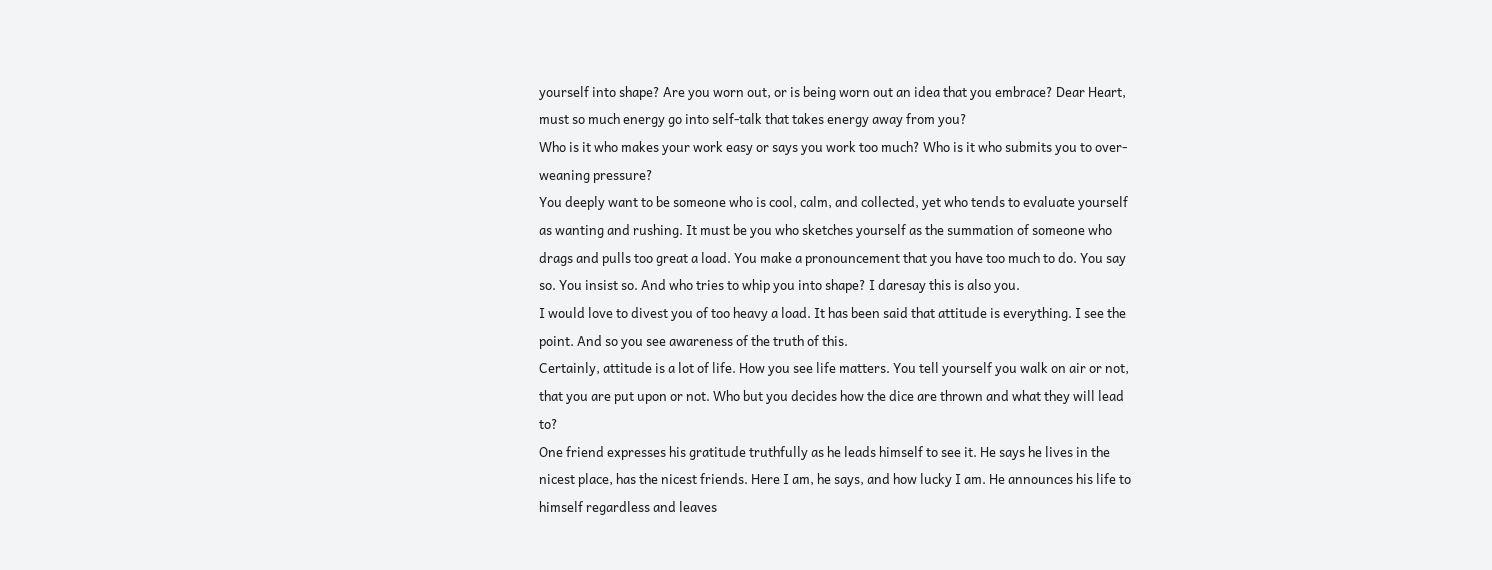yourself into shape? Are you worn out, or is being worn out an idea that you embrace? Dear Heart, must so much energy go into self-talk that takes energy away from you?
Who is it who makes your work easy or says you work too much? Who is it who submits you to over-weaning pressure?
You deeply want to be someone who is cool, calm, and collected, yet who tends to evaluate yourself as wanting and rushing. It must be you who sketches yourself as the summation of someone who drags and pulls too great a load. You make a pronouncement that you have too much to do. You say so. You insist so. And who tries to whip you into shape? I daresay this is also you.
I would love to divest you of too heavy a load. It has been said that attitude is everything. I see the point. And so you see awareness of the truth of this.
Certainly, attitude is a lot of life. How you see life matters. You tell yourself you walk on air or not, that you are put upon or not. Who but you decides how the dice are thrown and what they will lead to?
One friend expresses his gratitude truthfully as he leads himself to see it. He says he lives in the nicest place, has the nicest friends. Here I am, he says, and how lucky I am. He announces his life to himself regardless and leaves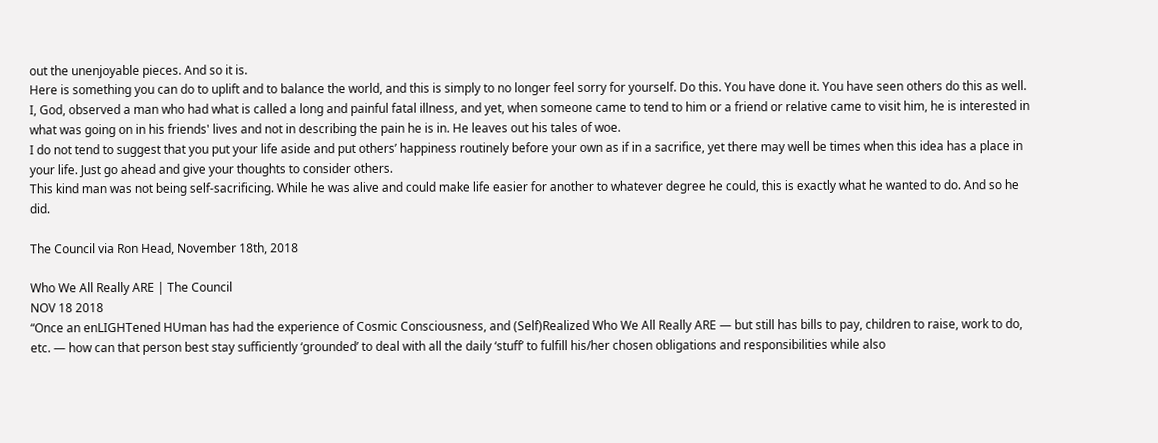out the unenjoyable pieces. And so it is.
Here is something you can do to uplift and to balance the world, and this is simply to no longer feel sorry for yourself. Do this. You have done it. You have seen others do this as well.
I, God, observed a man who had what is called a long and painful fatal illness, and yet, when someone came to tend to him or a friend or relative came to visit him, he is interested in what was going on in his friends' lives and not in describing the pain he is in. He leaves out his tales of woe.
I do not tend to suggest that you put your life aside and put others’ happiness routinely before your own as if in a sacrifice, yet there may well be times when this idea has a place in your life. Just go ahead and give your thoughts to consider others.
This kind man was not being self-sacrificing. While he was alive and could make life easier for another to whatever degree he could, this is exactly what he wanted to do. And so he did.

The Council via Ron Head, November 18th, 2018

Who We All Really ARE | The Council
NOV 18 2018
“Once an enLIGHTened HUman has had the experience of Cosmic Consciousness, and (Self)Realized Who We All Really ARE — but still has bills to pay, children to raise, work to do, etc. — how can that person best stay sufficiently ‘grounded’ to deal with all the daily ‘stuff’ to fulfill his/her chosen obligations and responsibilities while also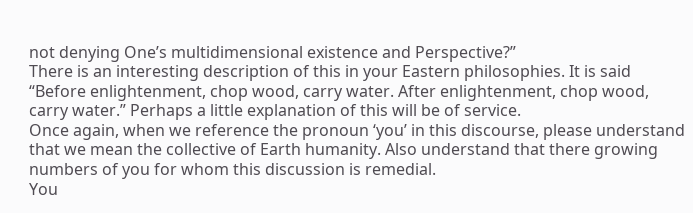not denying One’s multidimensional existence and Perspective?”
There is an interesting description of this in your Eastern philosophies. It is said “Before enlightenment, chop wood, carry water. After enlightenment, chop wood, carry water.” Perhaps a little explanation of this will be of service.
Once again, when we reference the pronoun ‘you’ in this discourse, please understand that we mean the collective of Earth humanity. Also understand that there growing numbers of you for whom this discussion is remedial.
You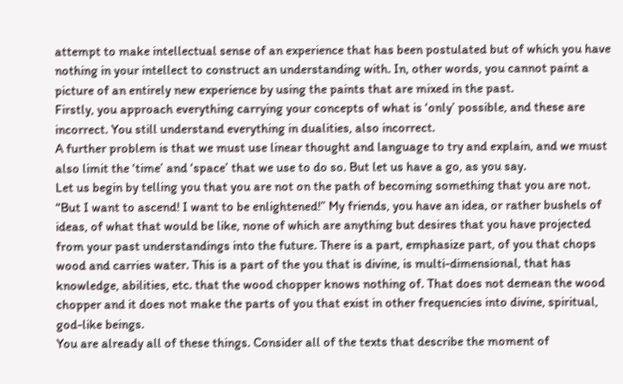attempt to make intellectual sense of an experience that has been postulated but of which you have nothing in your intellect to construct an understanding with. In, other words, you cannot paint a picture of an entirely new experience by using the paints that are mixed in the past.
Firstly, you approach everything carrying your concepts of what is ‘only’ possible, and these are incorrect. You still understand everything in dualities, also incorrect.
A further problem is that we must use linear thought and language to try and explain, and we must also limit the ‘time’ and ‘space’ that we use to do so. But let us have a go, as you say.
Let us begin by telling you that you are not on the path of becoming something that you are not. “But I want to ascend! I want to be enlightened!” My friends, you have an idea, or rather bushels of ideas, of what that would be like, none of which are anything but desires that you have projected from your past understandings into the future. There is a part, emphasize part, of you that chops wood and carries water. This is a part of the you that is divine, is multi-dimensional, that has knowledge, abilities, etc. that the wood chopper knows nothing of. That does not demean the wood chopper and it does not make the parts of you that exist in other frequencies into divine, spiritual, god-like beings.
You are already all of these things. Consider all of the texts that describe the moment of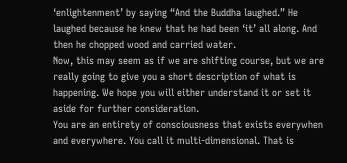‘enlightenment’ by saying “And the Buddha laughed.” He laughed because he knew that he had been ‘it’ all along. And then he chopped wood and carried water.
Now, this may seem as if we are shifting course, but we are really going to give you a short description of what is happening. We hope you will either understand it or set it aside for further consideration.
You are an entirety of consciousness that exists everywhen and everywhere. You call it multi-dimensional. That is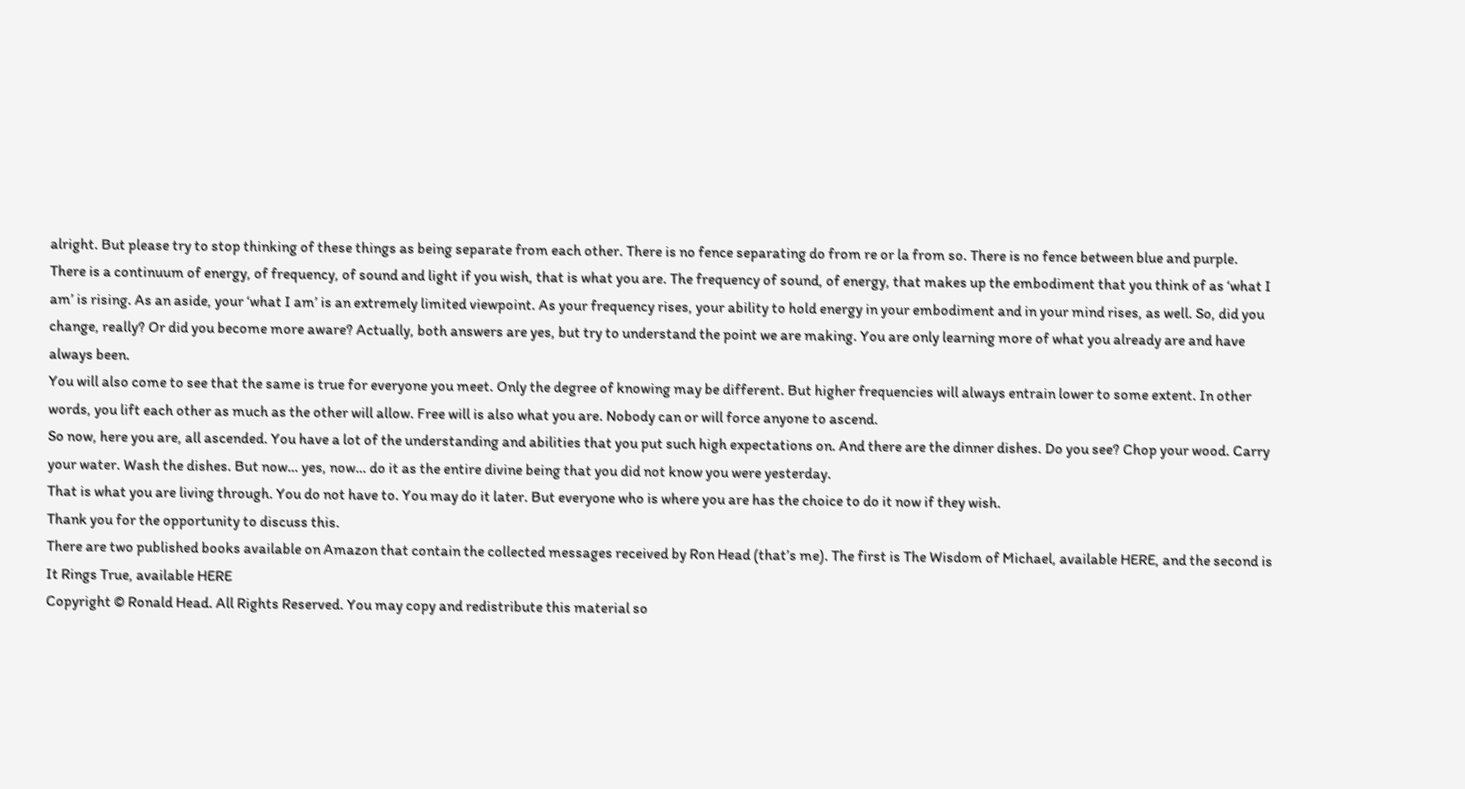alright. But please try to stop thinking of these things as being separate from each other. There is no fence separating do from re or la from so. There is no fence between blue and purple.
There is a continuum of energy, of frequency, of sound and light if you wish, that is what you are. The frequency of sound, of energy, that makes up the embodiment that you think of as ‘what I am’ is rising. As an aside, your ‘what I am’ is an extremely limited viewpoint. As your frequency rises, your ability to hold energy in your embodiment and in your mind rises, as well. So, did you change, really? Or did you become more aware? Actually, both answers are yes, but try to understand the point we are making. You are only learning more of what you already are and have always been.
You will also come to see that the same is true for everyone you meet. Only the degree of knowing may be different. But higher frequencies will always entrain lower to some extent. In other words, you lift each other as much as the other will allow. Free will is also what you are. Nobody can or will force anyone to ascend.
So now, here you are, all ascended. You have a lot of the understanding and abilities that you put such high expectations on. And there are the dinner dishes. Do you see? Chop your wood. Carry your water. Wash the dishes. But now… yes, now… do it as the entire divine being that you did not know you were yesterday.
That is what you are living through. You do not have to. You may do it later. But everyone who is where you are has the choice to do it now if they wish.
Thank you for the opportunity to discuss this.
There are two published books available on Amazon that contain the collected messages received by Ron Head (that’s me). The first is The Wisdom of Michael, available HERE, and the second is It Rings True, available HERE
Copyright © Ronald Head. All Rights Reserved. You may copy and redistribute this material so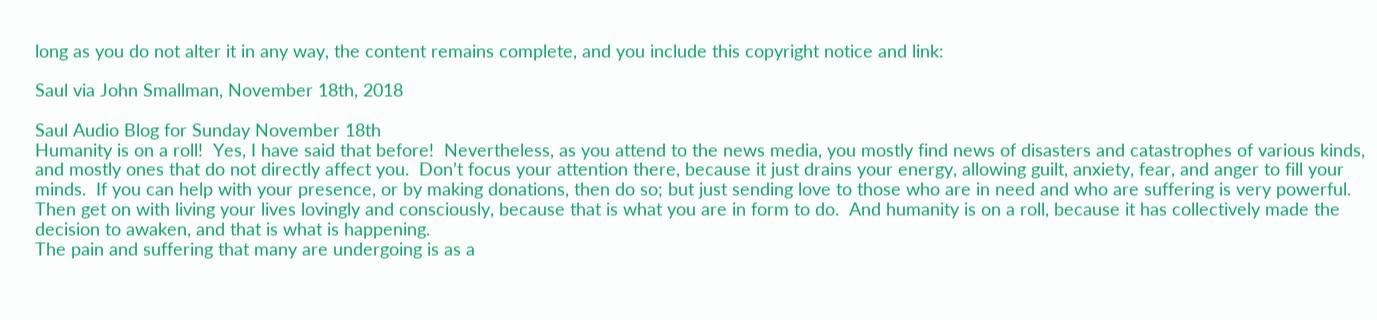long as you do not alter it in any way, the content remains complete, and you include this copyright notice and link:

Saul via John Smallman, November 18th, 2018

Saul Audio Blog for Sunday November 18th
Humanity is on a roll!  Yes, I have said that before!  Nevertheless, as you attend to the news media, you mostly find news of disasters and catastrophes of various kinds, and mostly ones that do not directly affect you.  Don’t focus your attention there, because it just drains your energy, allowing guilt, anxiety, fear, and anger to fill your minds.  If you can help with your presence, or by making donations, then do so; but just sending love to those who are in need and who are suffering is very powerful.  Then get on with living your lives lovingly and consciously, because that is what you are in form to do.  And humanity is on a roll, because it has collectively made the decision to awaken, and that is what is happening.
The pain and suffering that many are undergoing is as a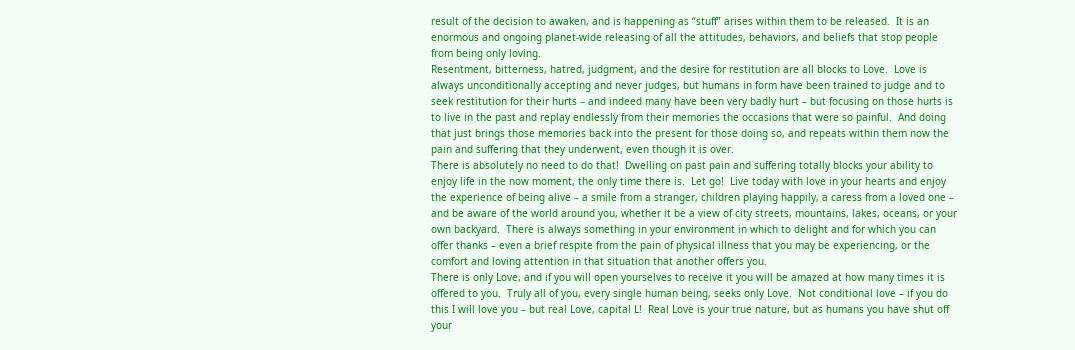result of the decision to awaken, and is happening as “stuff” arises within them to be released.  It is an enormous and ongoing planet-wide releasing of all the attitudes, behaviors, and beliefs that stop people from being only loving.
Resentment, bitterness, hatred, judgment, and the desire for restitution are all blocks to Love.  Love is always unconditionally accepting and never judges, but humans in form have been trained to judge and to seek restitution for their hurts – and indeed many have been very badly hurt – but focusing on those hurts is to live in the past and replay endlessly from their memories the occasions that were so painful.  And doing that just brings those memories back into the present for those doing so, and repeats within them now the pain and suffering that they underwent, even though it is over.
There is absolutely no need to do that!  Dwelling on past pain and suffering totally blocks your ability to enjoy life in the now moment, the only time there is.  Let go!  Live today with love in your hearts and enjoy the experience of being alive – a smile from a stranger, children playing happily, a caress from a loved one – and be aware of the world around you, whether it be a view of city streets, mountains, lakes, oceans, or your own backyard.  There is always something in your environment in which to delight and for which you can offer thanks – even a brief respite from the pain of physical illness that you may be experiencing, or the comfort and loving attention in that situation that another offers you.
There is only Love, and if you will open yourselves to receive it you will be amazed at how many times it is offered to you.  Truly all of you, every single human being, seeks only Love.  Not conditional love – if you do this I will love you – but real Love, capital L!  Real Love is your true nature, but as humans you have shut off your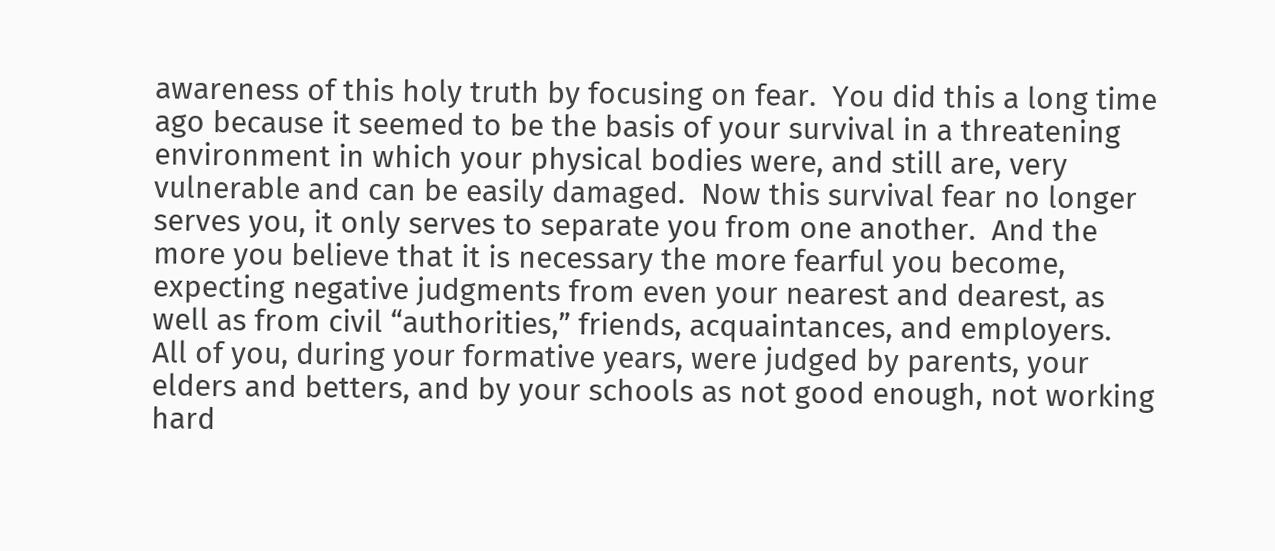awareness of this holy truth by focusing on fear.  You did this a long time ago because it seemed to be the basis of your survival in a threatening environment in which your physical bodies were, and still are, very vulnerable and can be easily damaged.  Now this survival fear no longer serves you, it only serves to separate you from one another.  And the more you believe that it is necessary the more fearful you become, expecting negative judgments from even your nearest and dearest, as well as from civil “authorities,” friends, acquaintances, and employers.
All of you, during your formative years, were judged by parents, your elders and betters, and by your schools as not good enough, not working hard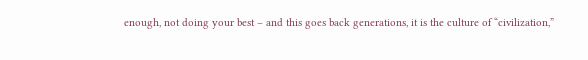enough, not doing your best – and this goes back generations, it is the culture of “civilization,”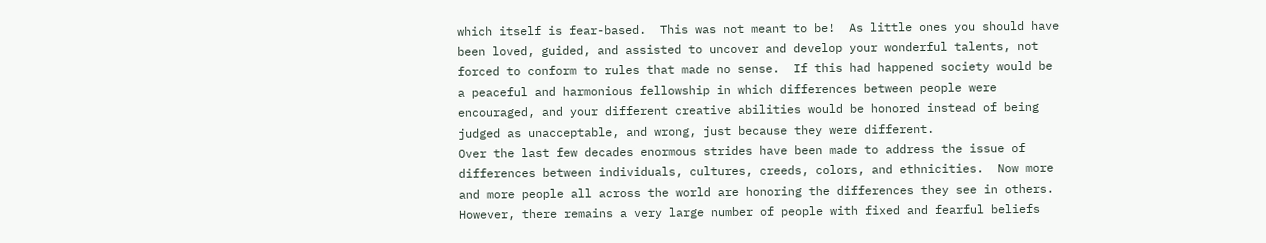which itself is fear-based.  This was not meant to be!  As little ones you should have been loved, guided, and assisted to uncover and develop your wonderful talents, not forced to conform to rules that made no sense.  If this had happened society would be a peaceful and harmonious fellowship in which differences between people were encouraged, and your different creative abilities would be honored instead of being judged as unacceptable, and wrong, just because they were different.
Over the last few decades enormous strides have been made to address the issue of differences between individuals, cultures, creeds, colors, and ethnicities.  Now more and more people all across the world are honoring the differences they see in others.  However, there remains a very large number of people with fixed and fearful beliefs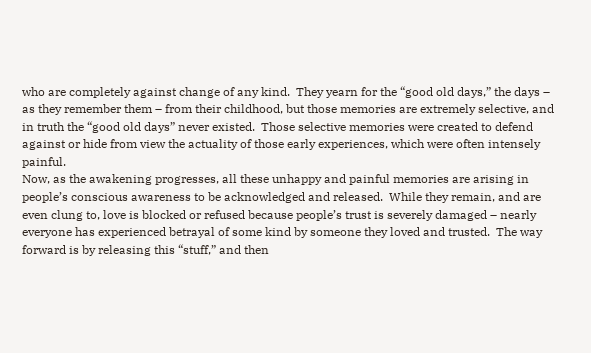who are completely against change of any kind.  They yearn for the “good old days,” the days – as they remember them – from their childhood, but those memories are extremely selective, and in truth the “good old days” never existed.  Those selective memories were created to defend against or hide from view the actuality of those early experiences, which were often intensely painful.
Now, as the awakening progresses, all these unhappy and painful memories are arising in people’s conscious awareness to be acknowledged and released.  While they remain, and are even clung to, love is blocked or refused because people’s trust is severely damaged – nearly everyone has experienced betrayal of some kind by someone they loved and trusted.  The way forward is by releasing this “stuff,” and then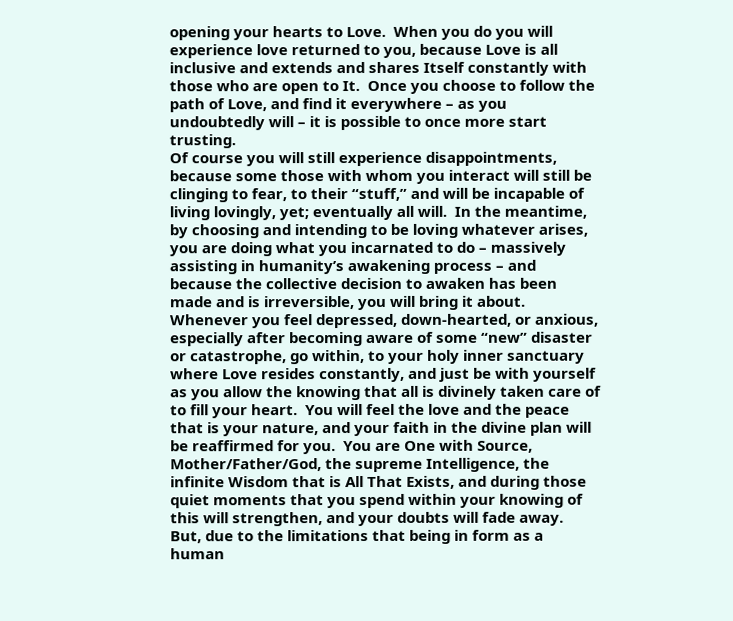opening your hearts to Love.  When you do you will experience love returned to you, because Love is all inclusive and extends and shares Itself constantly with those who are open to It.  Once you choose to follow the path of Love, and find it everywhere – as you undoubtedly will – it is possible to once more start trusting.
Of course you will still experience disappointments, because some those with whom you interact will still be clinging to fear, to their “stuff,” and will be incapable of living lovingly, yet; eventually all will.  In the meantime, by choosing and intending to be loving whatever arises, you are doing what you incarnated to do – massively assisting in humanity’s awakening process – and because the collective decision to awaken has been made and is irreversible, you will bring it about.
Whenever you feel depressed, down-hearted, or anxious, especially after becoming aware of some “new” disaster or catastrophe, go within, to your holy inner sanctuary where Love resides constantly, and just be with yourself as you allow the knowing that all is divinely taken care of to fill your heart.  You will feel the love and the peace that is your nature, and your faith in the divine plan will be reaffirmed for you.  You are One with Source, Mother/Father/God, the supreme Intelligence, the infinite Wisdom that is All That Exists, and during those quiet moments that you spend within your knowing of this will strengthen, and your doubts will fade away.  But, due to the limitations that being in form as a human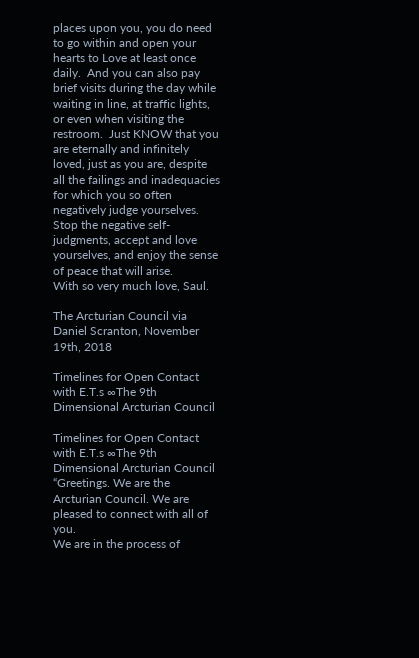places upon you, you do need to go within and open your hearts to Love at least once daily.  And you can also pay brief visits during the day while waiting in line, at traffic lights, or even when visiting the restroom.  Just KNOW that you are eternally and infinitely loved, just as you are, despite all the failings and inadequacies for which you so often negatively judge yourselves.  Stop the negative self-judgments, accept and love yourselves, and enjoy the sense of peace that will arise.
With so very much love, Saul.

The Arcturian Council via Daniel Scranton, November 19th, 2018

Timelines for Open Contact with E.T.s ∞The 9th Dimensional Arcturian Council

Timelines for Open Contact with E.T.s ∞The 9th Dimensional Arcturian Council
“Greetings. We are the Arcturian Council. We are pleased to connect with all of you.
We are in the process of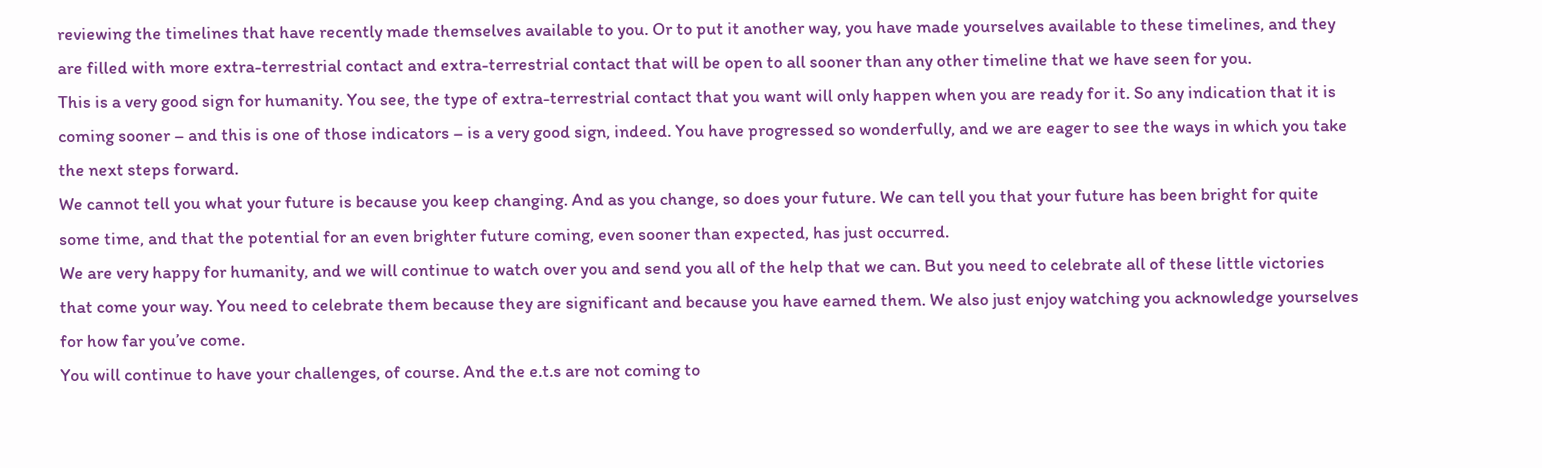reviewing the timelines that have recently made themselves available to you. Or to put it another way, you have made yourselves available to these timelines, and they are filled with more extra-terrestrial contact and extra-terrestrial contact that will be open to all sooner than any other timeline that we have seen for you.
This is a very good sign for humanity. You see, the type of extra-terrestrial contact that you want will only happen when you are ready for it. So any indication that it is coming sooner – and this is one of those indicators – is a very good sign, indeed. You have progressed so wonderfully, and we are eager to see the ways in which you take the next steps forward.
We cannot tell you what your future is because you keep changing. And as you change, so does your future. We can tell you that your future has been bright for quite some time, and that the potential for an even brighter future coming, even sooner than expected, has just occurred.
We are very happy for humanity, and we will continue to watch over you and send you all of the help that we can. But you need to celebrate all of these little victories that come your way. You need to celebrate them because they are significant and because you have earned them. We also just enjoy watching you acknowledge yourselves for how far you’ve come.
You will continue to have your challenges, of course. And the e.t.s are not coming to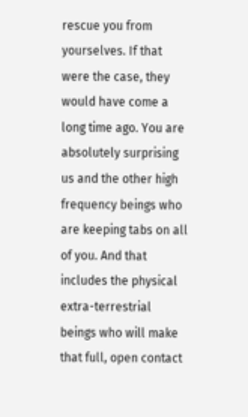rescue you from yourselves. If that were the case, they would have come a long time ago. You are absolutely surprising us and the other high frequency beings who are keeping tabs on all of you. And that includes the physical extra-terrestrial beings who will make that full, open contact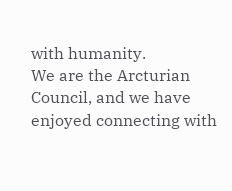with humanity.
We are the Arcturian Council, and we have enjoyed connecting with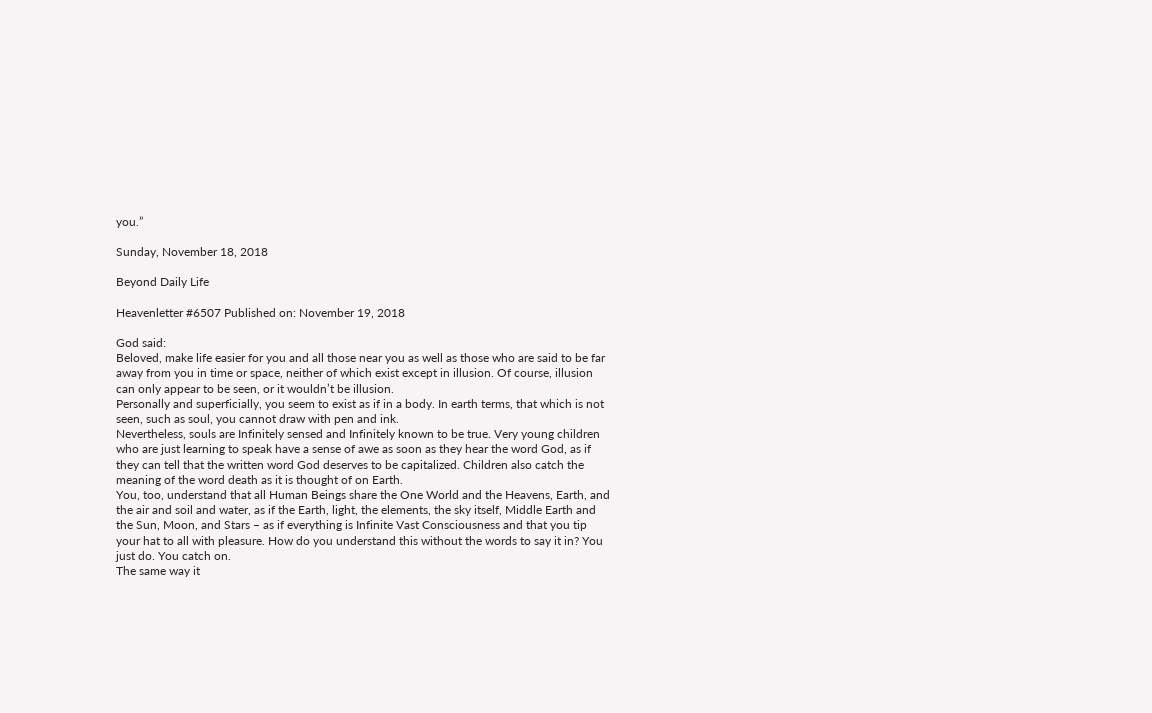you.”

Sunday, November 18, 2018

Beyond Daily Life

Heavenletter #6507 Published on: November 19, 2018

God said:
Beloved, make life easier for you and all those near you as well as those who are said to be far away from you in time or space, neither of which exist except in illusion. Of course, illusion can only appear to be seen, or it wouldn’t be illusion.
Personally and superficially, you seem to exist as if in a body. In earth terms, that which is not seen, such as soul, you cannot draw with pen and ink.
Nevertheless, souls are Infinitely sensed and Infinitely known to be true. Very young children who are just learning to speak have a sense of awe as soon as they hear the word God, as if they can tell that the written word God deserves to be capitalized. Children also catch the meaning of the word death as it is thought of on Earth.
You, too, understand that all Human Beings share the One World and the Heavens, Earth, and the air and soil and water, as if the Earth, light, the elements, the sky itself, Middle Earth and the Sun, Moon, and Stars – as if everything is Infinite Vast Consciousness and that you tip your hat to all with pleasure. How do you understand this without the words to say it in? You just do. You catch on.
The same way it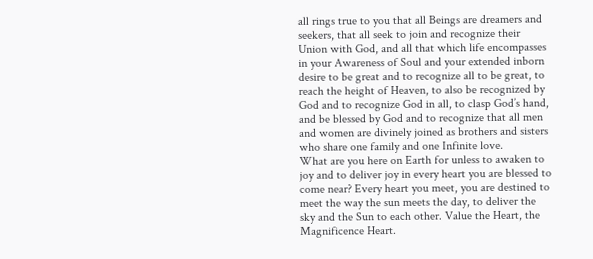all rings true to you that all Beings are dreamers and seekers, that all seek to join and recognize their Union with God, and all that which life encompasses in your Awareness of Soul and your extended inborn desire to be great and to recognize all to be great, to reach the height of Heaven, to also be recognized by God and to recognize God in all, to clasp God’s hand, and be blessed by God and to recognize that all men and women are divinely joined as brothers and sisters who share one family and one Infinite love.
What are you here on Earth for unless to awaken to joy and to deliver joy in every heart you are blessed to come near? Every heart you meet, you are destined to meet the way the sun meets the day, to deliver the sky and the Sun to each other. Value the Heart, the Magnificence Heart.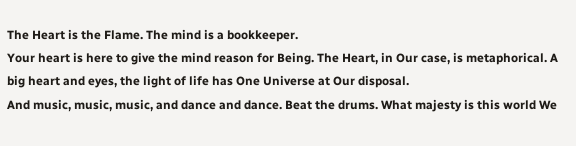The Heart is the Flame. The mind is a bookkeeper.
Your heart is here to give the mind reason for Being. The Heart, in Our case, is metaphorical. A big heart and eyes, the light of life has One Universe at Our disposal.
And music, music, music, and dance and dance. Beat the drums. What majesty is this world We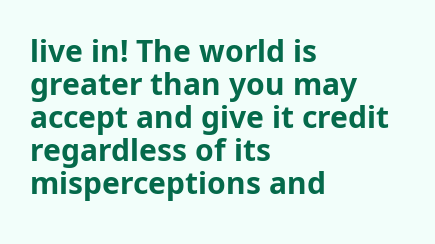live in! The world is greater than you may accept and give it credit regardless of its misperceptions and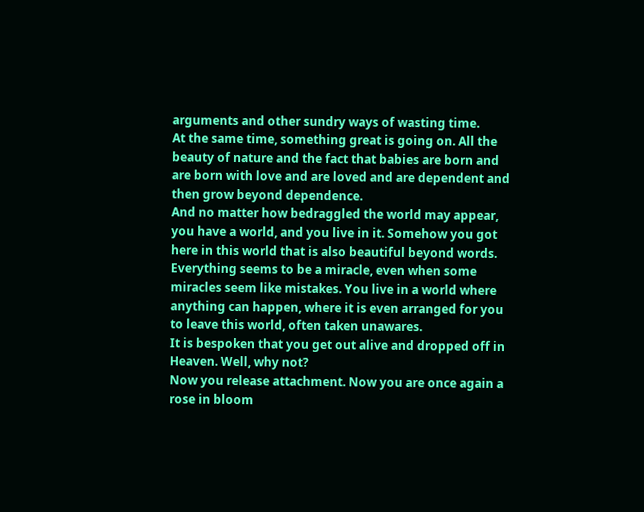arguments and other sundry ways of wasting time.
At the same time, something great is going on. All the beauty of nature and the fact that babies are born and are born with love and are loved and are dependent and then grow beyond dependence.
And no matter how bedraggled the world may appear, you have a world, and you live in it. Somehow you got here in this world that is also beautiful beyond words. Everything seems to be a miracle, even when some miracles seem like mistakes. You live in a world where anything can happen, where it is even arranged for you to leave this world, often taken unawares.
It is bespoken that you get out alive and dropped off in Heaven. Well, why not?
Now you release attachment. Now you are once again a rose in bloom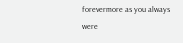forevermore as you always were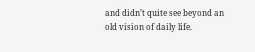and didn’t quite see beyond an old vision of daily life.